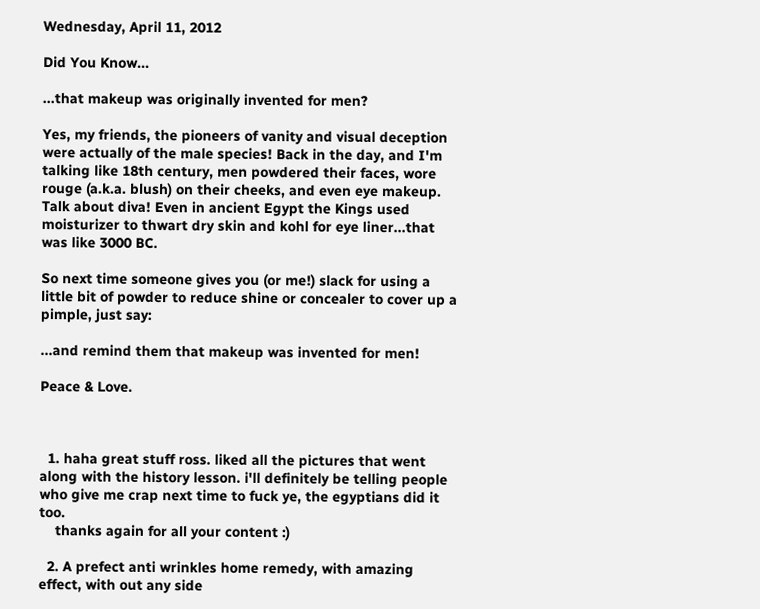Wednesday, April 11, 2012

Did You Know...

...that makeup was originally invented for men?

Yes, my friends, the pioneers of vanity and visual deception were actually of the male species! Back in the day, and I'm talking like 18th century, men powdered their faces, wore rouge (a.k.a. blush) on their cheeks, and even eye makeup. Talk about diva! Even in ancient Egypt the Kings used moisturizer to thwart dry skin and kohl for eye liner...that was like 3000 BC.

So next time someone gives you (or me!) slack for using a little bit of powder to reduce shine or concealer to cover up a pimple, just say:

...and remind them that makeup was invented for men!

Peace & Love.



  1. haha great stuff ross. liked all the pictures that went along with the history lesson. i'll definitely be telling people who give me crap next time to fuck ye, the egyptians did it too.
    thanks again for all your content :)

  2. A prefect anti wrinkles home remedy, with amazing effect, with out any side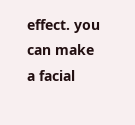effect. you can make a facial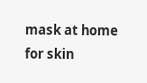mask at home for skin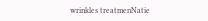wrinkles treatmenNatie